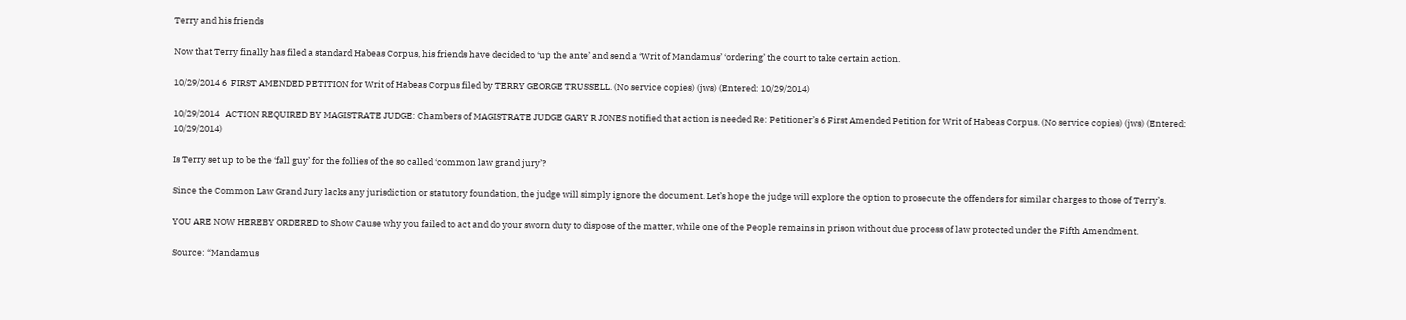Terry and his friends

Now that Terry finally has filed a standard Habeas Corpus, his friends have decided to ‘up the ante’ and send a ‘Writ of Mandamus’ ‘ordering’ the court to take certain action.

10/29/2014 6  FIRST AMENDED PETITION for Writ of Habeas Corpus filed by TERRY GEORGE TRUSSELL. (No service copies) (jws) (Entered: 10/29/2014)

10/29/2014   ACTION REQUIRED BY MAGISTRATE JUDGE: Chambers of MAGISTRATE JUDGE GARY R JONES notified that action is needed Re: Petitioner’s 6 First Amended Petition for Writ of Habeas Corpus. (No service copies) (jws) (Entered: 10/29/2014)

Is Terry set up to be the ‘fall guy’ for the follies of the so called ‘common law grand jury’?

Since the Common Law Grand Jury lacks any jurisdiction or statutory foundation, the judge will simply ignore the document. Let’s hope the judge will explore the option to prosecute the offenders for similar charges to those of Terry’s.

YOU ARE NOW HEREBY ORDERED to Show Cause why you failed to act and do your sworn duty to dispose of the matter, while one of the People remains in prison without due process of law protected under the Fifth Amendment.

Source: “Mandamus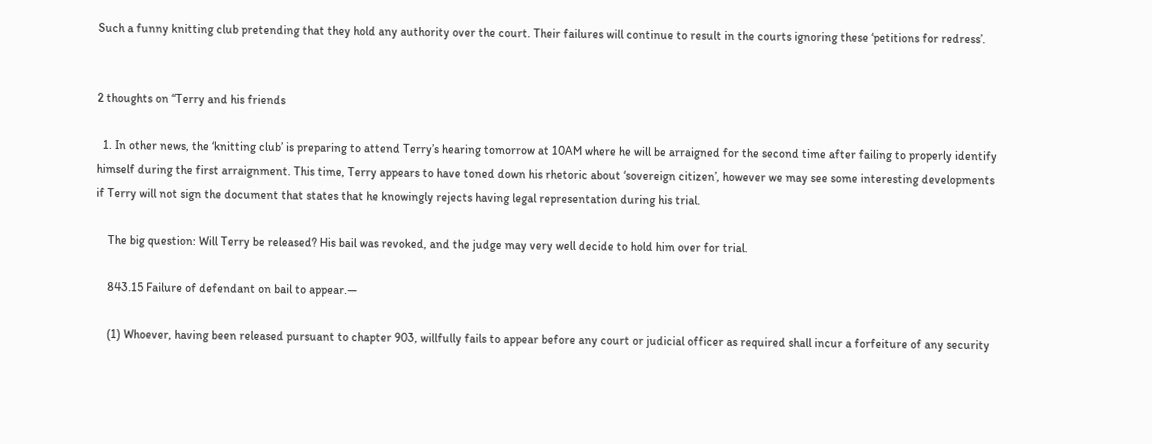Such a funny knitting club pretending that they hold any authority over the court. Their failures will continue to result in the courts ignoring these ‘petitions for redress’.


2 thoughts on “Terry and his friends

  1. In other news, the ‘knitting club’ is preparing to attend Terry’s hearing tomorrow at 10AM where he will be arraigned for the second time after failing to properly identify himself during the first arraignment. This time, Terry appears to have toned down his rhetoric about ‘sovereign citizen’, however we may see some interesting developments if Terry will not sign the document that states that he knowingly rejects having legal representation during his trial.

    The big question: Will Terry be released? His bail was revoked, and the judge may very well decide to hold him over for trial.

    843.15 Failure of defendant on bail to appear.—

    (1) Whoever, having been released pursuant to chapter 903, willfully fails to appear before any court or judicial officer as required shall incur a forfeiture of any security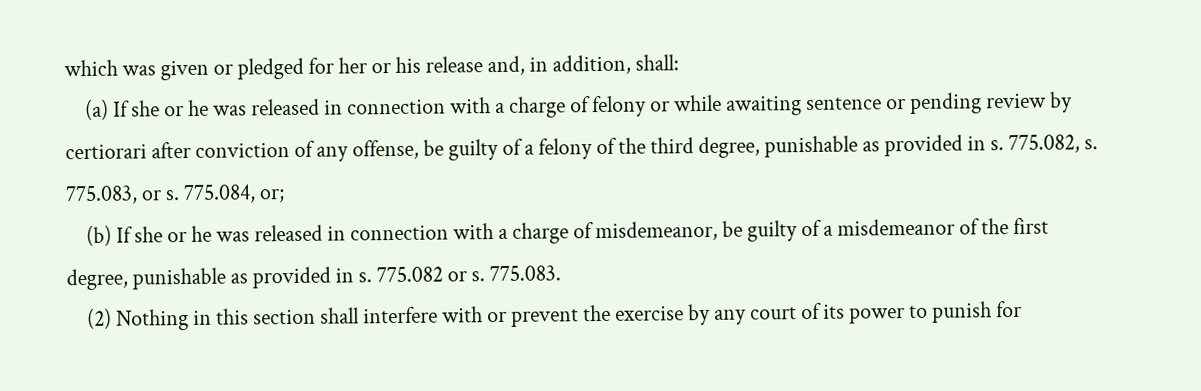which was given or pledged for her or his release and, in addition, shall:
    (a) If she or he was released in connection with a charge of felony or while awaiting sentence or pending review by certiorari after conviction of any offense, be guilty of a felony of the third degree, punishable as provided in s. 775.082, s. 775.083, or s. 775.084, or;
    (b) If she or he was released in connection with a charge of misdemeanor, be guilty of a misdemeanor of the first degree, punishable as provided in s. 775.082 or s. 775.083.
    (2) Nothing in this section shall interfere with or prevent the exercise by any court of its power to punish for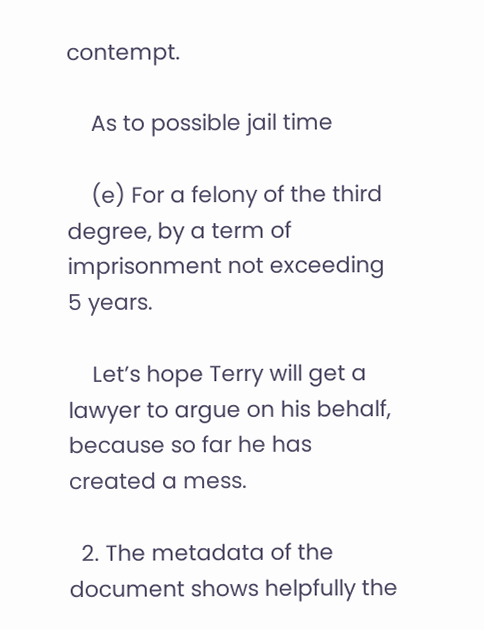contempt.

    As to possible jail time

    (e) For a felony of the third degree, by a term of imprisonment not exceeding 5 years.

    Let’s hope Terry will get a lawyer to argue on his behalf, because so far he has created a mess.

  2. The metadata of the document shows helpfully the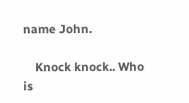name John.

    Knock knock.. Who is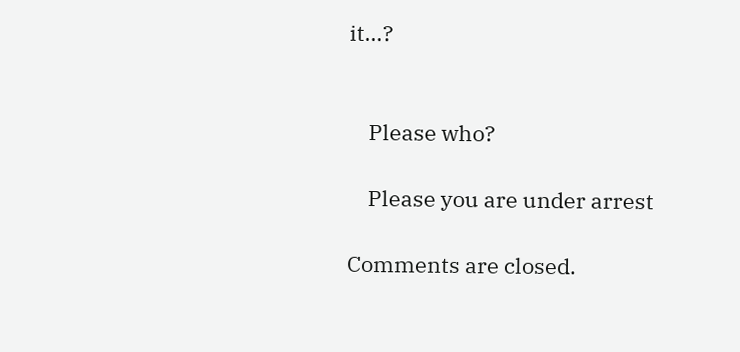it…?


    Please who?

    Please you are under arrest

Comments are closed.